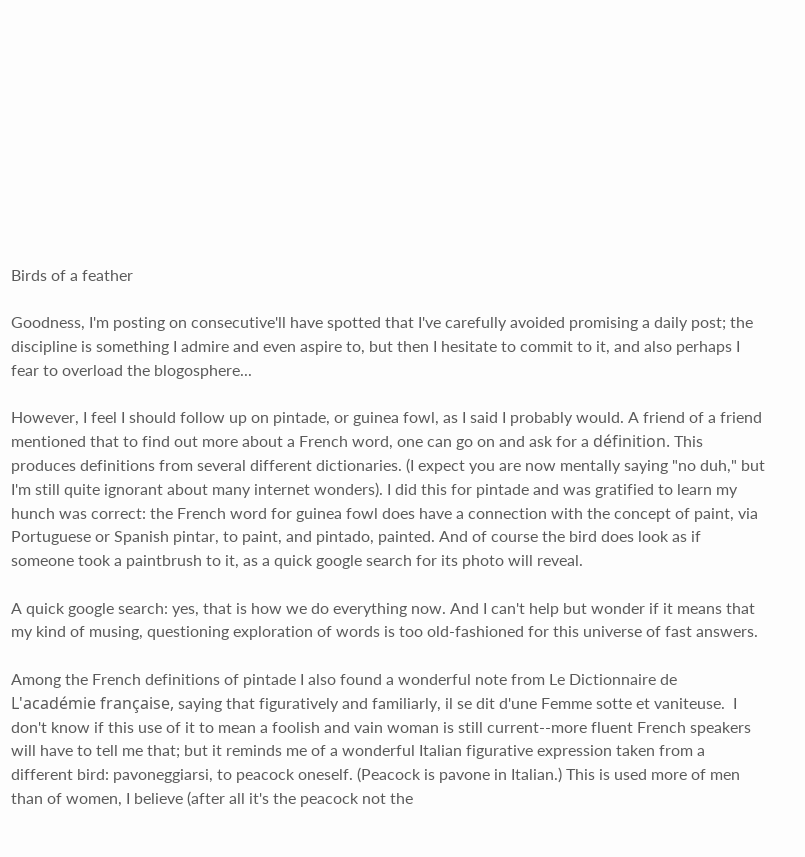Birds of a feather

Goodness, I'm posting on consecutive'll have spotted that I've carefully avoided promising a daily post; the discipline is something I admire and even aspire to, but then I hesitate to commit to it, and also perhaps I fear to overload the blogosphere...

However, I feel I should follow up on pintade, or guinea fowl, as I said I probably would. A friend of a friend mentioned that to find out more about a French word, one can go on and ask for a définition. This produces definitions from several different dictionaries. (I expect you are now mentally saying "no duh," but I'm still quite ignorant about many internet wonders). I did this for pintade and was gratified to learn my hunch was correct: the French word for guinea fowl does have a connection with the concept of paint, via Portuguese or Spanish pintar, to paint, and pintado, painted. And of course the bird does look as if someone took a paintbrush to it, as a quick google search for its photo will reveal.

A quick google search: yes, that is how we do everything now. And I can't help but wonder if it means that my kind of musing, questioning exploration of words is too old-fashioned for this universe of fast answers.

Among the French definitions of pintade I also found a wonderful note from Le Dictionnaire de L'académie française, saying that figuratively and familiarly, il se dit d'une Femme sotte et vaniteuse.  I don't know if this use of it to mean a foolish and vain woman is still current--more fluent French speakers will have to tell me that; but it reminds me of a wonderful Italian figurative expression taken from a different bird: pavoneggiarsi, to peacock oneself. (Peacock is pavone in Italian.) This is used more of men than of women, I believe (after all it's the peacock not the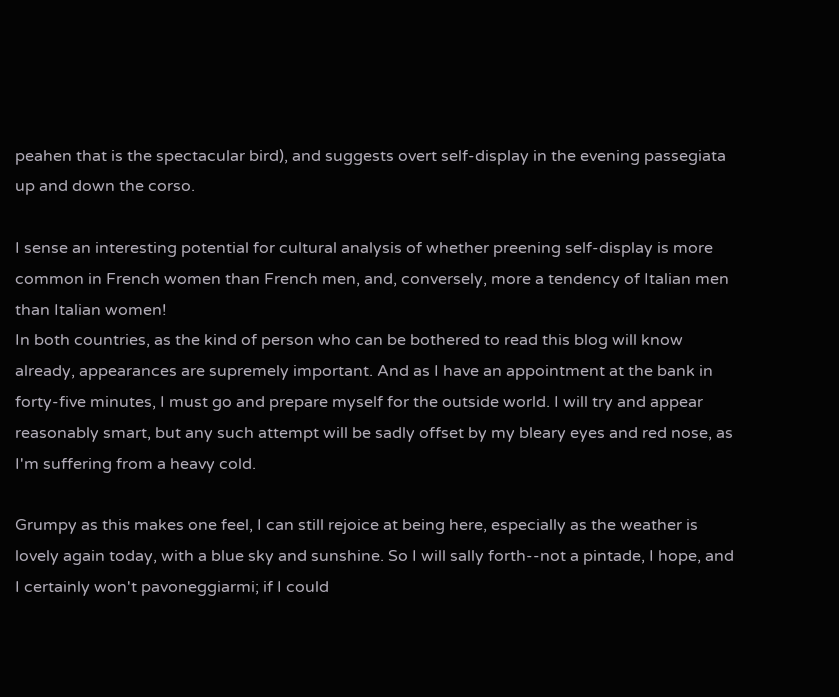peahen that is the spectacular bird), and suggests overt self-display in the evening passegiata up and down the corso.

I sense an interesting potential for cultural analysis of whether preening self-display is more common in French women than French men, and, conversely, more a tendency of Italian men than Italian women!
In both countries, as the kind of person who can be bothered to read this blog will know already, appearances are supremely important. And as I have an appointment at the bank in forty-five minutes, I must go and prepare myself for the outside world. I will try and appear reasonably smart, but any such attempt will be sadly offset by my bleary eyes and red nose, as I'm suffering from a heavy cold.

Grumpy as this makes one feel, I can still rejoice at being here, especially as the weather is lovely again today, with a blue sky and sunshine. So I will sally forth--not a pintade, I hope, and I certainly won't pavoneggiarmi; if I could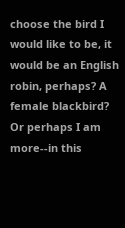choose the bird I would like to be, it would be an English robin, perhaps? A female blackbird? Or perhaps I am more--in this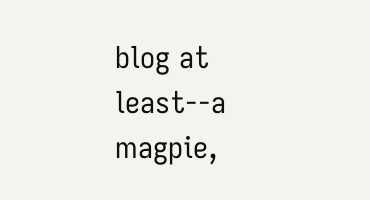blog at least--a magpie,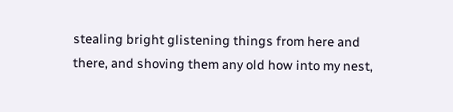stealing bright glistening things from here and there, and shoving them any old how into my nest,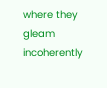where they gleam incoherently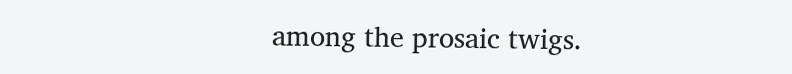among the prosaic twigs.